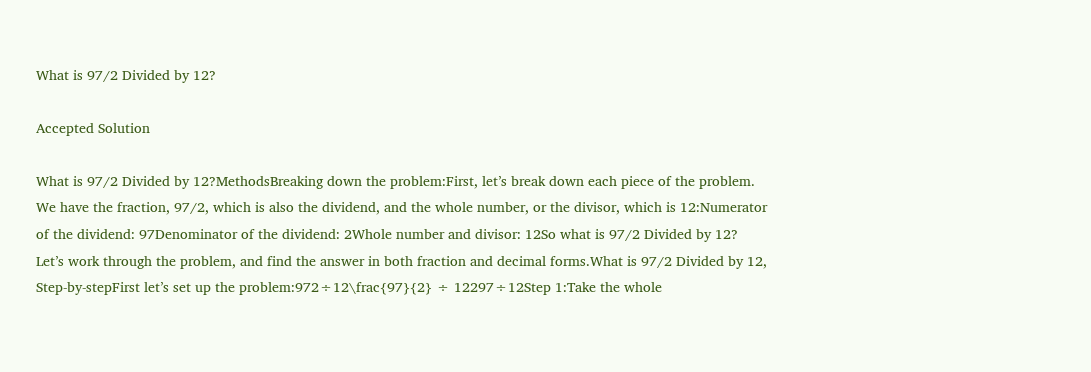What is 97/2 Divided by 12?

Accepted Solution

What is 97/2 Divided by 12?MethodsBreaking down the problem:First, let’s break down each piece of the problem. We have the fraction, 97/2, which is also the dividend, and the whole number, or the divisor, which is 12:Numerator of the dividend: 97Denominator of the dividend: 2Whole number and divisor: 12So what is 97/2 Divided by 12? Let’s work through the problem, and find the answer in both fraction and decimal forms.What is 97/2 Divided by 12, Step-by-stepFirst let’s set up the problem:972÷12\frac{97}{2} ÷ 12297÷12Step 1:Take the whole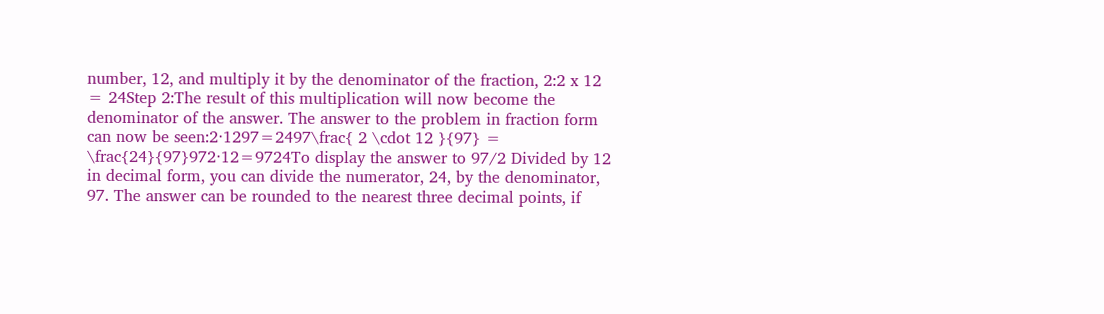number, 12, and multiply it by the denominator of the fraction, 2:2 x 12 = 24Step 2:The result of this multiplication will now become the denominator of the answer. The answer to the problem in fraction form can now be seen:2⋅1297=2497\frac{ 2 \cdot 12 }{97} = \frac{24}{97}972⋅12=9724To display the answer to 97/2 Divided by 12 in decimal form, you can divide the numerator, 24, by the denominator, 97. The answer can be rounded to the nearest three decimal points, if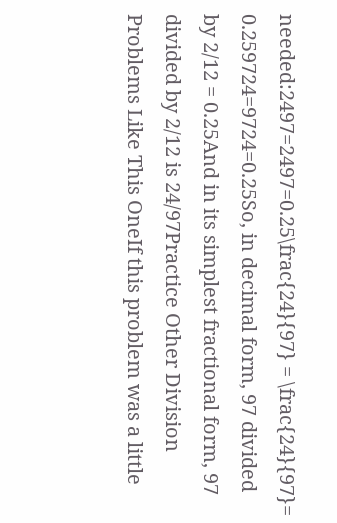needed:2497=2497=0.25\frac{24}{97} = \frac{24}{97}= 0.259724=9724=0.25So, in decimal form, 97 divided by 2/12 = 0.25And in its simplest fractional form, 97 divided by 2/12 is 24/97Practice Other Division Problems Like This OneIf this problem was a little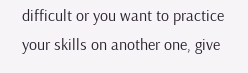difficult or you want to practice your skills on another one, give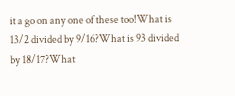it a go on any one of these too!What is 13/2 divided by 9/16?What is 93 divided by 18/17?What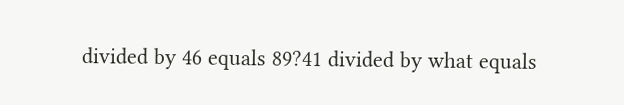divided by 46 equals 89?41 divided by what equals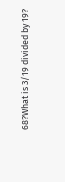68?What is 3/19 divided by 19?